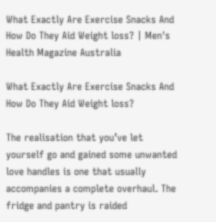What Exactly Are Exercise Snacks And How Do They Aid Weight loss? | Men's Health Magazine Australia

What Exactly Are Exercise Snacks And How Do They Aid Weight loss?

The realisation that you’ve let yourself go and gained some unwanted love handles is one that usually accompanies a complete overhaul. The fridge and pantry is raided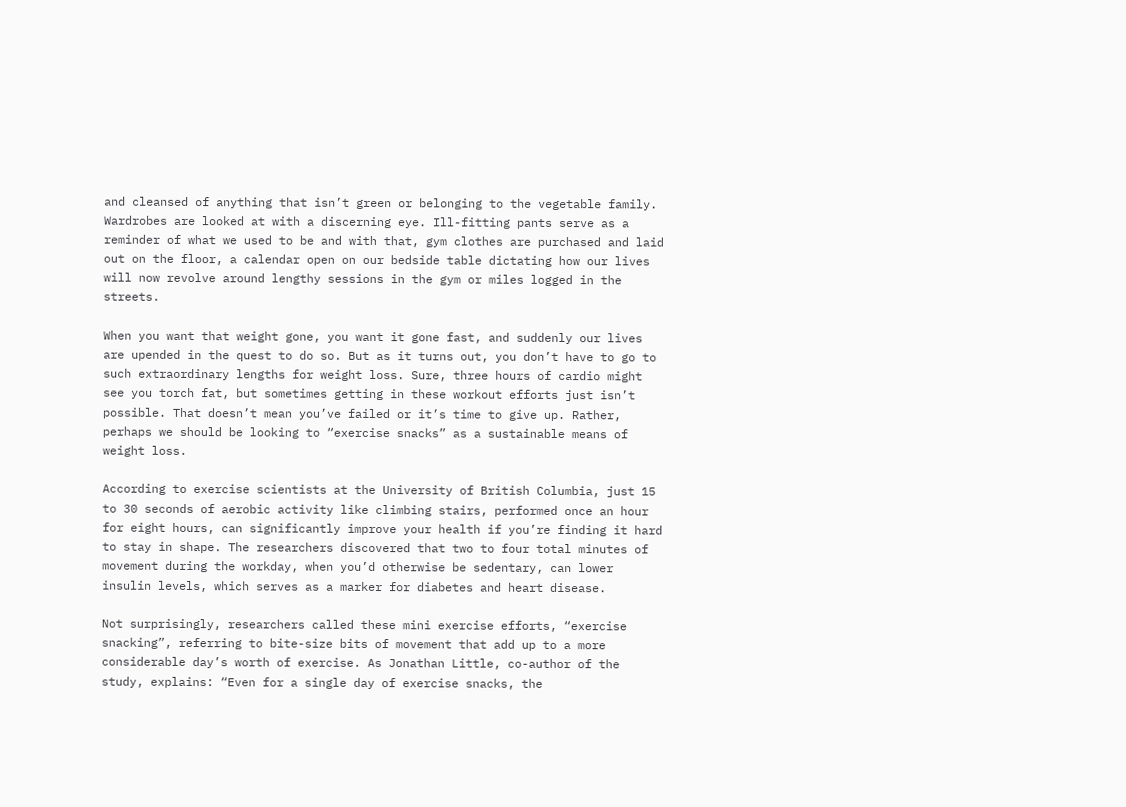and cleansed of anything that isn’t green or belonging to the vegetable family. Wardrobes are looked at with a discerning eye. Ill-fitting pants serve as a reminder of what we used to be and with that, gym clothes are purchased and laid out on the floor, a calendar open on our bedside table dictating how our lives will now revolve around lengthy sessions in the gym or miles logged in the streets.

When you want that weight gone, you want it gone fast, and suddenly our lives are upended in the quest to do so. But as it turns out, you don’t have to go to such extraordinary lengths for weight loss. Sure, three hours of cardio might see you torch fat, but sometimes getting in these workout efforts just isn’t possible. That doesn’t mean you’ve failed or it’s time to give up. Rather, perhaps we should be looking to “exercise snacks” as a sustainable means of weight loss.

According to exercise scientists at the University of British Columbia, just 15 to 30 seconds of aerobic activity like climbing stairs, performed once an hour for eight hours, can significantly improve your health if you’re finding it hard to stay in shape. The researchers discovered that two to four total minutes of movement during the workday, when you’d otherwise be sedentary, can lower insulin levels, which serves as a marker for diabetes and heart disease.

Not surprisingly, researchers called these mini exercise efforts, “exercise snacking”, referring to bite-size bits of movement that add up to a more considerable day’s worth of exercise. As Jonathan Little, co-author of the study, explains: “Even for a single day of exercise snacks, the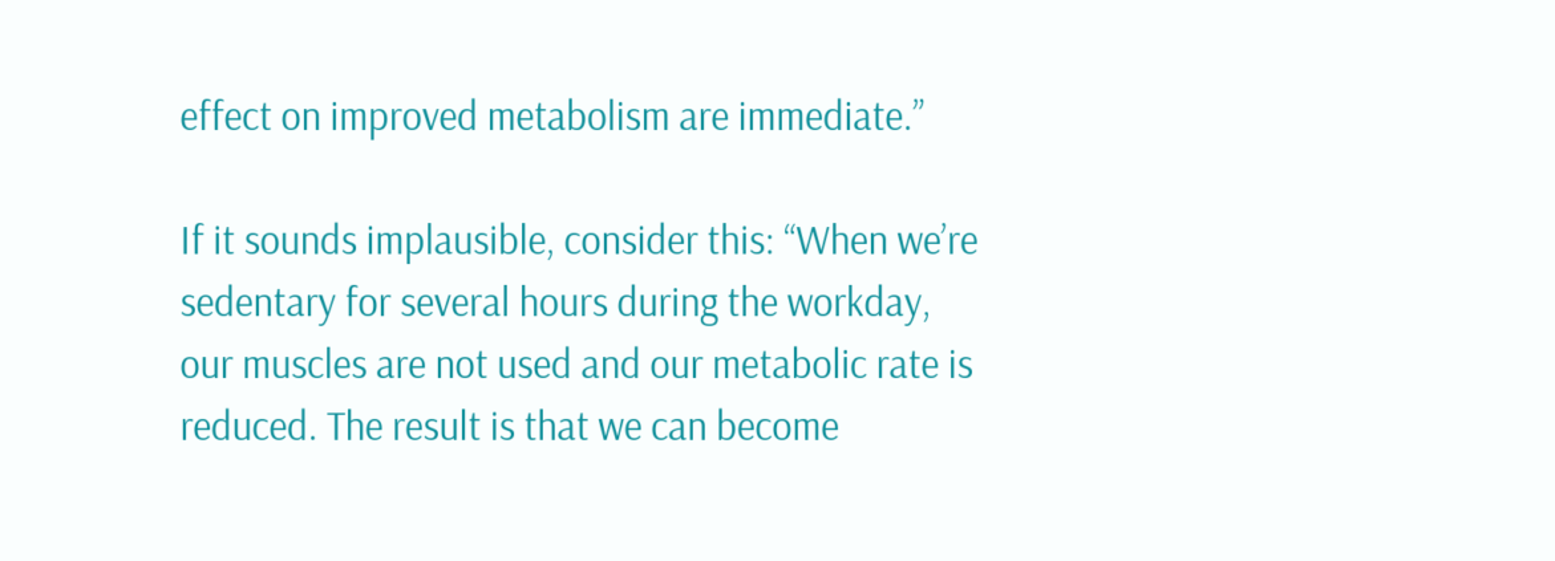effect on improved metabolism are immediate.”

If it sounds implausible, consider this: “When we’re sedentary for several hours during the workday, our muscles are not used and our metabolic rate is reduced. The result is that we can become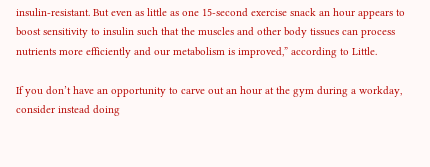insulin-resistant. But even as little as one 15-second exercise snack an hour appears to boost sensitivity to insulin such that the muscles and other body tissues can process nutrients more efficiently and our metabolism is improved,” according to Little.

If you don’t have an opportunity to carve out an hour at the gym during a workday, consider instead doing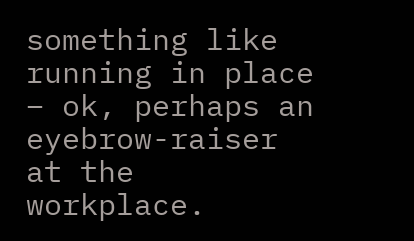something like running in place – ok, perhaps an eyebrow-raiser at the workplace.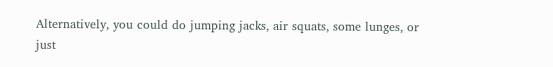Alternatively, you could do jumping jacks, air squats, some lunges, or just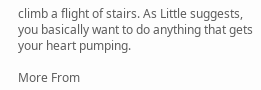climb a flight of stairs. As Little suggests, you basically want to do anything that gets your heart pumping.

More From